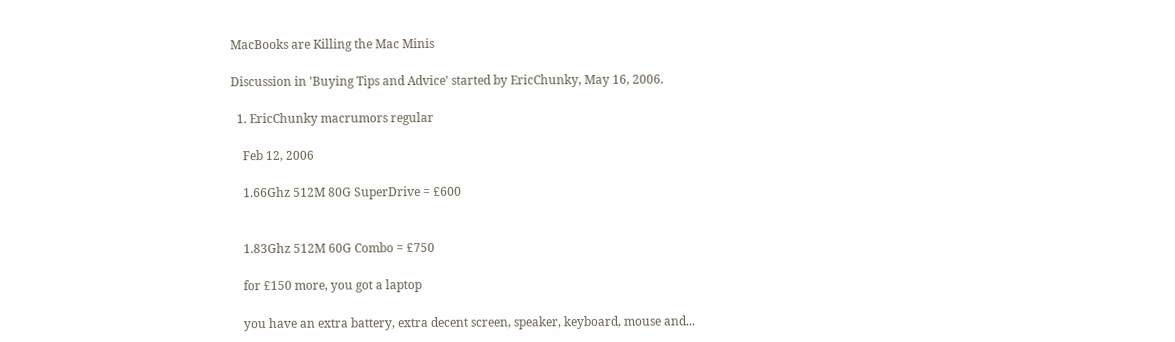MacBooks are Killing the Mac Minis

Discussion in 'Buying Tips and Advice' started by EricChunky, May 16, 2006.

  1. EricChunky macrumors regular

    Feb 12, 2006

    1.66Ghz 512M 80G SuperDrive = £600


    1.83Ghz 512M 60G Combo = £750

    for £150 more, you got a laptop

    you have an extra battery, extra decent screen, speaker, keyboard, mouse and...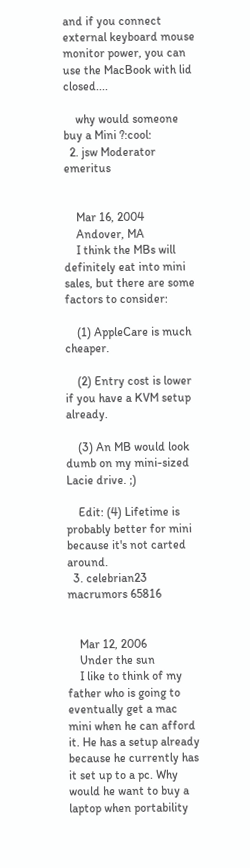and if you connect external keyboard mouse monitor power, you can use the MacBook with lid closed....

    why would someone buy a Mini ?:cool:
  2. jsw Moderator emeritus


    Mar 16, 2004
    Andover, MA
    I think the MBs will definitely eat into mini sales, but there are some factors to consider:

    (1) AppleCare is much cheaper.

    (2) Entry cost is lower if you have a KVM setup already.

    (3) An MB would look dumb on my mini-sized Lacie drive. ;)

    Edit: (4) Lifetime is probably better for mini because it's not carted around.
  3. celebrian23 macrumors 65816


    Mar 12, 2006
    Under the sun
    I like to think of my father who is going to eventually get a mac mini when he can afford it. He has a setup already because he currently has it set up to a pc. Why would he want to buy a laptop when portability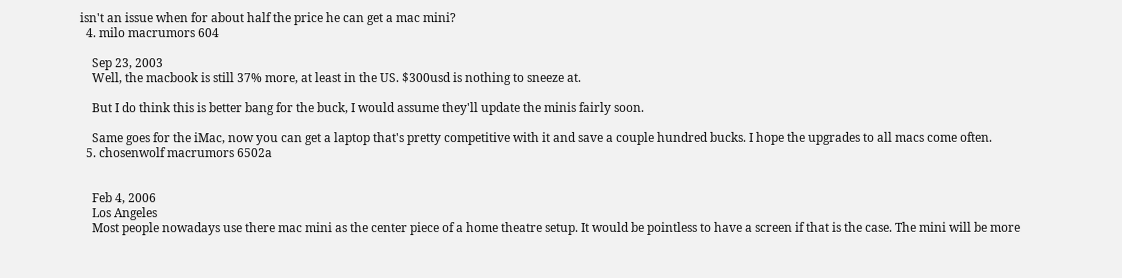isn't an issue when for about half the price he can get a mac mini?
  4. milo macrumors 604

    Sep 23, 2003
    Well, the macbook is still 37% more, at least in the US. $300usd is nothing to sneeze at.

    But I do think this is better bang for the buck, I would assume they'll update the minis fairly soon.

    Same goes for the iMac, now you can get a laptop that's pretty competitive with it and save a couple hundred bucks. I hope the upgrades to all macs come often.
  5. chosenwolf macrumors 6502a


    Feb 4, 2006
    Los Angeles
    Most people nowadays use there mac mini as the center piece of a home theatre setup. It would be pointless to have a screen if that is the case. The mini will be more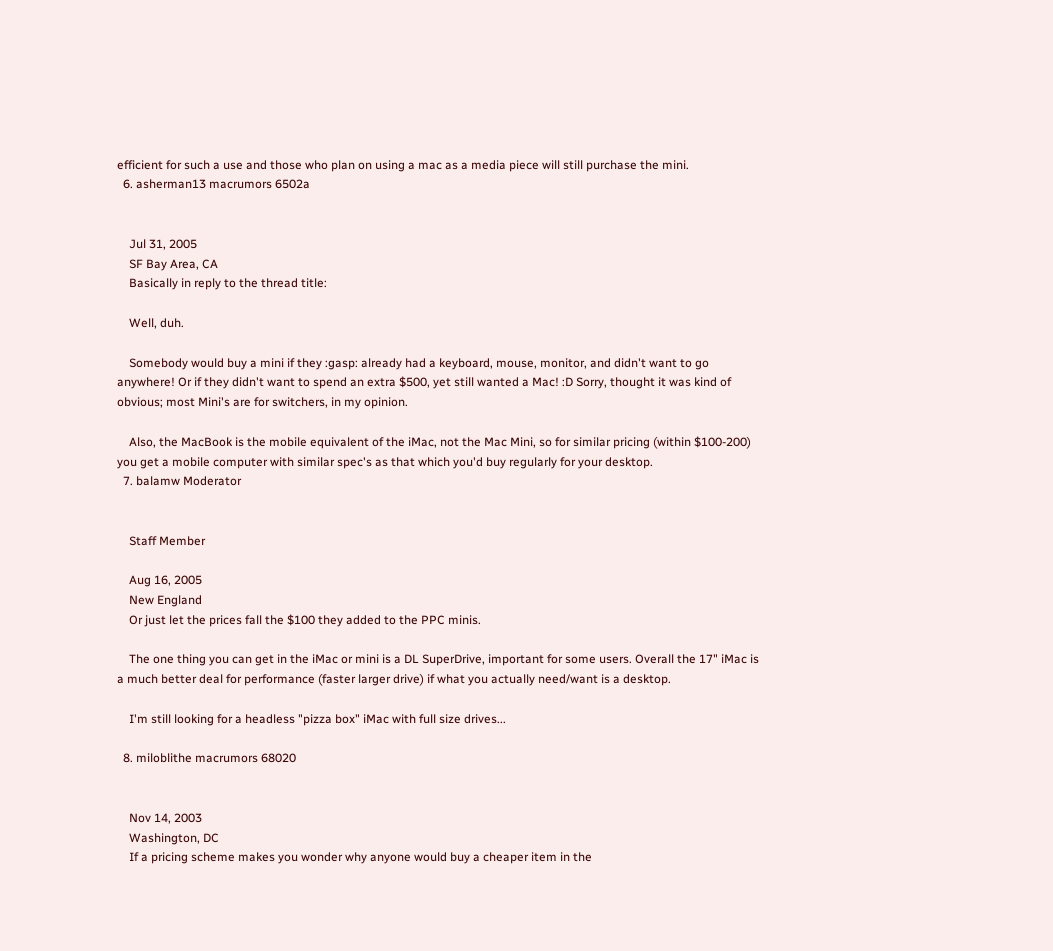efficient for such a use and those who plan on using a mac as a media piece will still purchase the mini.
  6. asherman13 macrumors 6502a


    Jul 31, 2005
    SF Bay Area, CA
    Basically in reply to the thread title:

    Well, duh.

    Somebody would buy a mini if they :gasp: already had a keyboard, mouse, monitor, and didn't want to go anywhere! Or if they didn't want to spend an extra $500, yet still wanted a Mac! :D Sorry, thought it was kind of obvious; most Mini's are for switchers, in my opinion.

    Also, the MacBook is the mobile equivalent of the iMac, not the Mac Mini, so for similar pricing (within $100-200) you get a mobile computer with similar spec's as that which you'd buy regularly for your desktop.
  7. balamw Moderator


    Staff Member

    Aug 16, 2005
    New England
    Or just let the prices fall the $100 they added to the PPC minis.

    The one thing you can get in the iMac or mini is a DL SuperDrive, important for some users. Overall the 17" iMac is a much better deal for performance (faster larger drive) if what you actually need/want is a desktop.

    I'm still looking for a headless "pizza box" iMac with full size drives...

  8. miloblithe macrumors 68020


    Nov 14, 2003
    Washington, DC
    If a pricing scheme makes you wonder why anyone would buy a cheaper item in the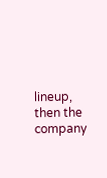lineup, then the company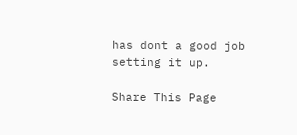has dont a good job setting it up.

Share This Page